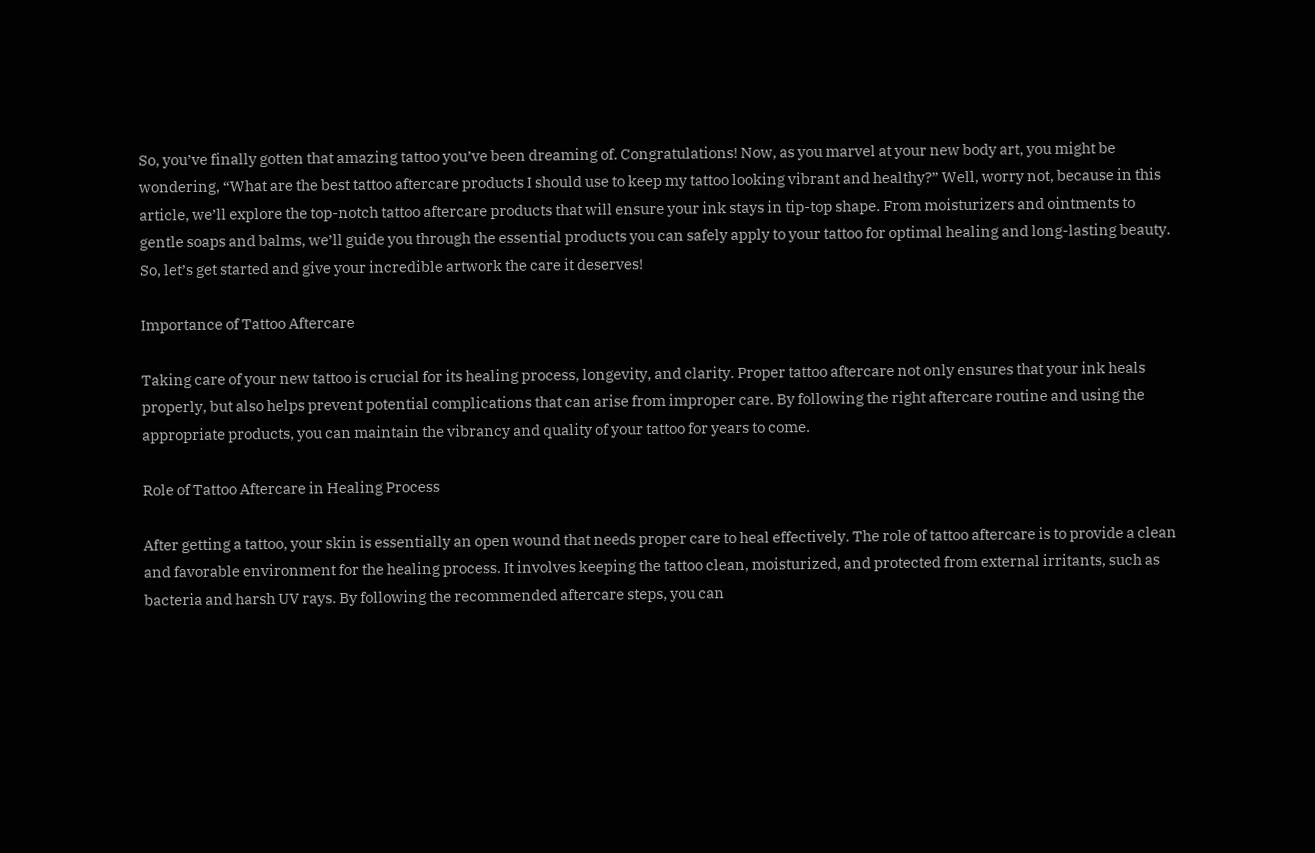So, you’ve finally gotten that amazing tattoo you’ve been dreaming of. Congratulations! Now, as you marvel at your new body art, you might be wondering, “What are the best tattoo aftercare products I should use to keep my tattoo looking vibrant and healthy?” Well, worry not, because in this article, we’ll explore the top-notch tattoo aftercare products that will ensure your ink stays in tip-top shape. From moisturizers and ointments to gentle soaps and balms, we’ll guide you through the essential products you can safely apply to your tattoo for optimal healing and long-lasting beauty. So, let’s get started and give your incredible artwork the care it deserves!

Importance of Tattoo Aftercare

Taking care of your new tattoo is crucial for its healing process, longevity, and clarity. Proper tattoo aftercare not only ensures that your ink heals properly, but also helps prevent potential complications that can arise from improper care. By following the right aftercare routine and using the appropriate products, you can maintain the vibrancy and quality of your tattoo for years to come.

Role of Tattoo Aftercare in Healing Process

After getting a tattoo, your skin is essentially an open wound that needs proper care to heal effectively. The role of tattoo aftercare is to provide a clean and favorable environment for the healing process. It involves keeping the tattoo clean, moisturized, and protected from external irritants, such as bacteria and harsh UV rays. By following the recommended aftercare steps, you can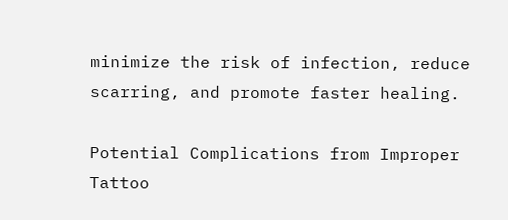minimize the risk of infection, reduce scarring, and promote faster healing.

Potential Complications from Improper Tattoo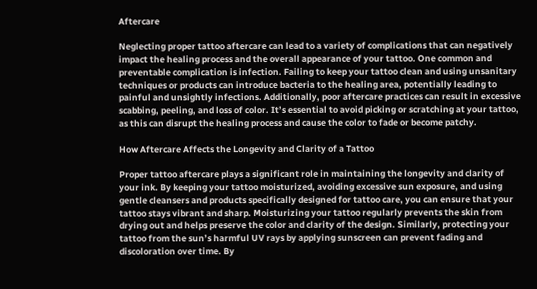Aftercare

Neglecting proper tattoo aftercare can lead to a variety of complications that can negatively impact the healing process and the overall appearance of your tattoo. One common and preventable complication is infection. Failing to keep your tattoo clean and using unsanitary techniques or products can introduce bacteria to the healing area, potentially leading to painful and unsightly infections. Additionally, poor aftercare practices can result in excessive scabbing, peeling, and loss of color. It’s essential to avoid picking or scratching at your tattoo, as this can disrupt the healing process and cause the color to fade or become patchy.

How Aftercare Affects the Longevity and Clarity of a Tattoo

Proper tattoo aftercare plays a significant role in maintaining the longevity and clarity of your ink. By keeping your tattoo moisturized, avoiding excessive sun exposure, and using gentle cleansers and products specifically designed for tattoo care, you can ensure that your tattoo stays vibrant and sharp. Moisturizing your tattoo regularly prevents the skin from drying out and helps preserve the color and clarity of the design. Similarly, protecting your tattoo from the sun’s harmful UV rays by applying sunscreen can prevent fading and discoloration over time. By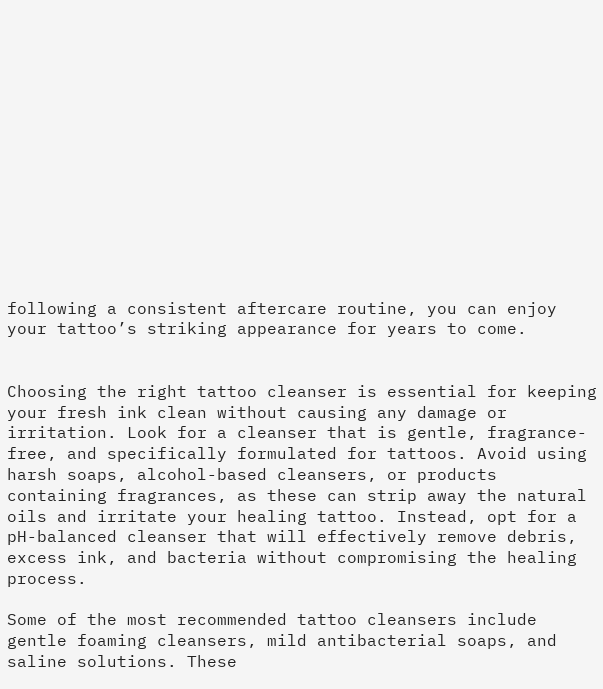following a consistent aftercare routine, you can enjoy your tattoo’s striking appearance for years to come.


Choosing the right tattoo cleanser is essential for keeping your fresh ink clean without causing any damage or irritation. Look for a cleanser that is gentle, fragrance-free, and specifically formulated for tattoos. Avoid using harsh soaps, alcohol-based cleansers, or products containing fragrances, as these can strip away the natural oils and irritate your healing tattoo. Instead, opt for a pH-balanced cleanser that will effectively remove debris, excess ink, and bacteria without compromising the healing process.

Some of the most recommended tattoo cleansers include gentle foaming cleansers, mild antibacterial soaps, and saline solutions. These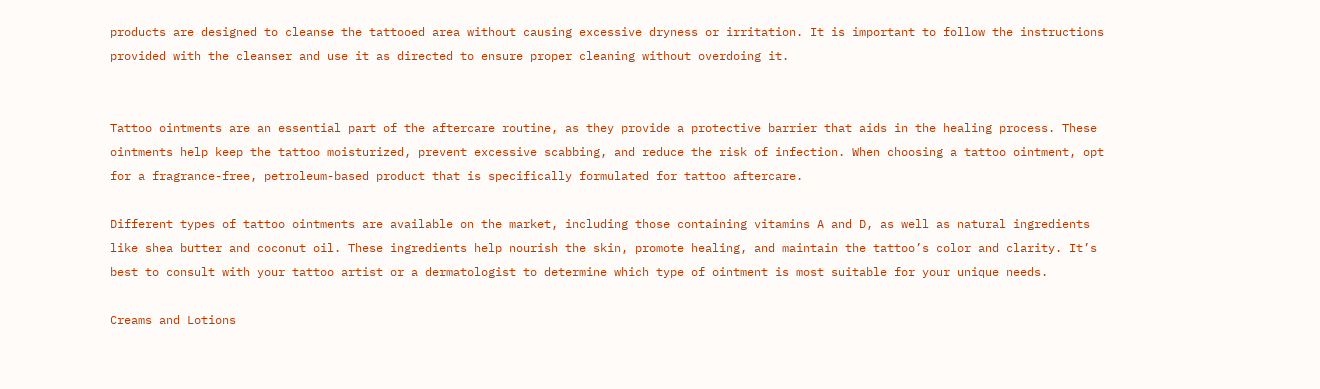products are designed to cleanse the tattooed area without causing excessive dryness or irritation. It is important to follow the instructions provided with the cleanser and use it as directed to ensure proper cleaning without overdoing it.


Tattoo ointments are an essential part of the aftercare routine, as they provide a protective barrier that aids in the healing process. These ointments help keep the tattoo moisturized, prevent excessive scabbing, and reduce the risk of infection. When choosing a tattoo ointment, opt for a fragrance-free, petroleum-based product that is specifically formulated for tattoo aftercare.

Different types of tattoo ointments are available on the market, including those containing vitamins A and D, as well as natural ingredients like shea butter and coconut oil. These ingredients help nourish the skin, promote healing, and maintain the tattoo’s color and clarity. It’s best to consult with your tattoo artist or a dermatologist to determine which type of ointment is most suitable for your unique needs.

Creams and Lotions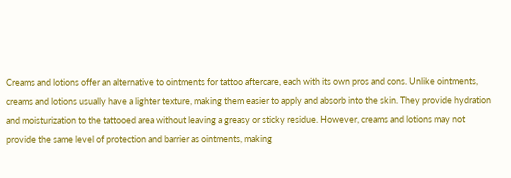Creams and lotions offer an alternative to ointments for tattoo aftercare, each with its own pros and cons. Unlike ointments, creams and lotions usually have a lighter texture, making them easier to apply and absorb into the skin. They provide hydration and moisturization to the tattooed area without leaving a greasy or sticky residue. However, creams and lotions may not provide the same level of protection and barrier as ointments, making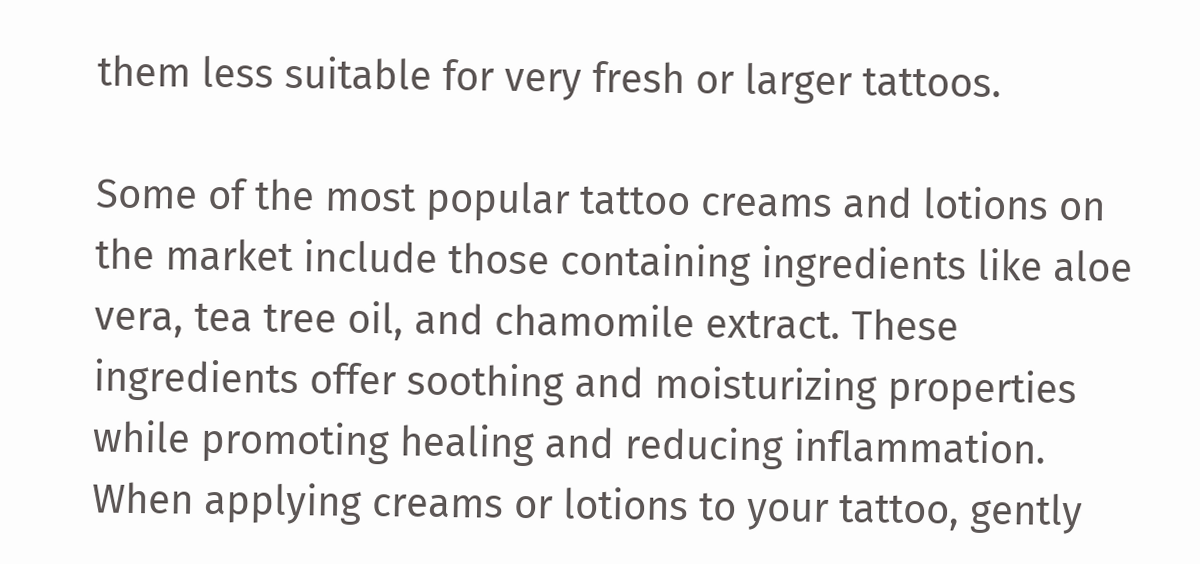them less suitable for very fresh or larger tattoos.

Some of the most popular tattoo creams and lotions on the market include those containing ingredients like aloe vera, tea tree oil, and chamomile extract. These ingredients offer soothing and moisturizing properties while promoting healing and reducing inflammation. When applying creams or lotions to your tattoo, gently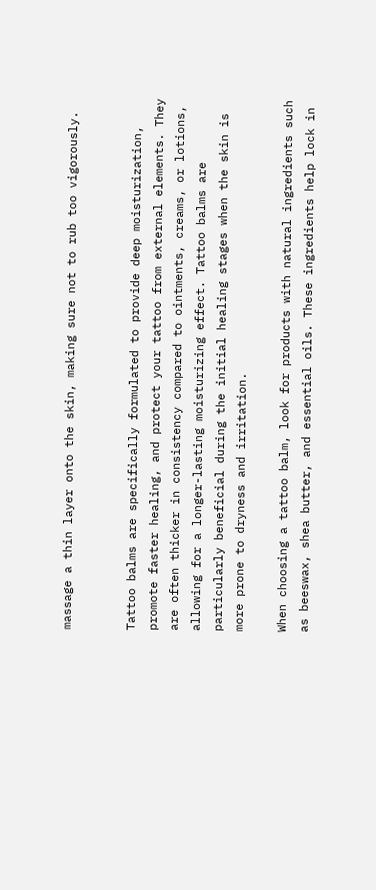massage a thin layer onto the skin, making sure not to rub too vigorously.


Tattoo balms are specifically formulated to provide deep moisturization, promote faster healing, and protect your tattoo from external elements. They are often thicker in consistency compared to ointments, creams, or lotions, allowing for a longer-lasting moisturizing effect. Tattoo balms are particularly beneficial during the initial healing stages when the skin is more prone to dryness and irritation.

When choosing a tattoo balm, look for products with natural ingredients such as beeswax, shea butter, and essential oils. These ingredients help lock in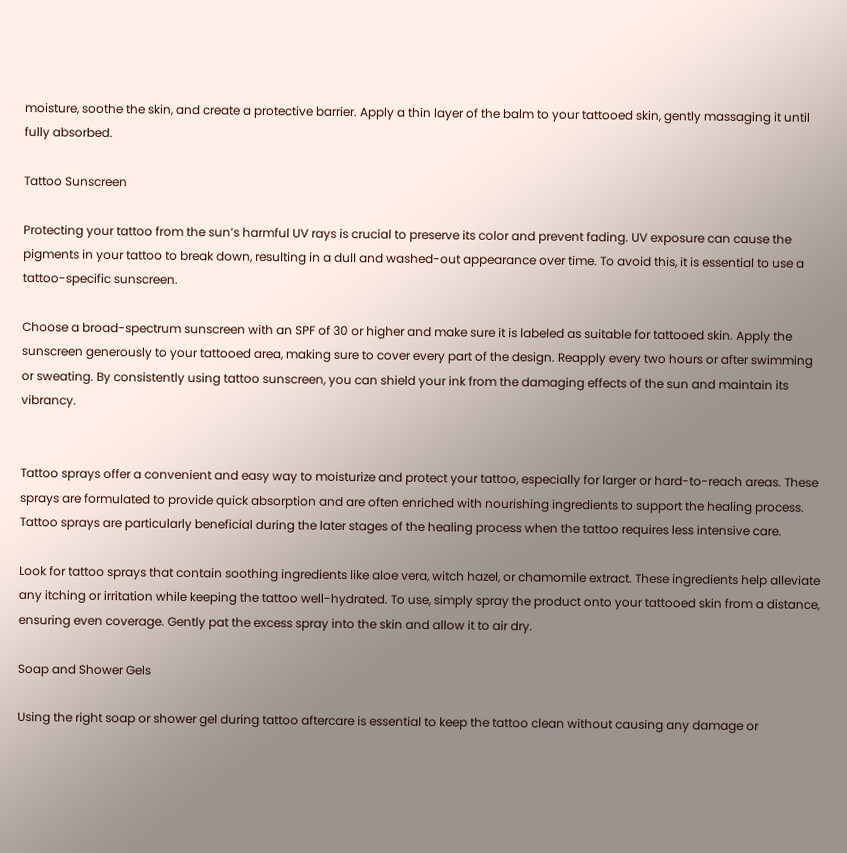moisture, soothe the skin, and create a protective barrier. Apply a thin layer of the balm to your tattooed skin, gently massaging it until fully absorbed.

Tattoo Sunscreen

Protecting your tattoo from the sun’s harmful UV rays is crucial to preserve its color and prevent fading. UV exposure can cause the pigments in your tattoo to break down, resulting in a dull and washed-out appearance over time. To avoid this, it is essential to use a tattoo-specific sunscreen.

Choose a broad-spectrum sunscreen with an SPF of 30 or higher and make sure it is labeled as suitable for tattooed skin. Apply the sunscreen generously to your tattooed area, making sure to cover every part of the design. Reapply every two hours or after swimming or sweating. By consistently using tattoo sunscreen, you can shield your ink from the damaging effects of the sun and maintain its vibrancy.


Tattoo sprays offer a convenient and easy way to moisturize and protect your tattoo, especially for larger or hard-to-reach areas. These sprays are formulated to provide quick absorption and are often enriched with nourishing ingredients to support the healing process. Tattoo sprays are particularly beneficial during the later stages of the healing process when the tattoo requires less intensive care.

Look for tattoo sprays that contain soothing ingredients like aloe vera, witch hazel, or chamomile extract. These ingredients help alleviate any itching or irritation while keeping the tattoo well-hydrated. To use, simply spray the product onto your tattooed skin from a distance, ensuring even coverage. Gently pat the excess spray into the skin and allow it to air dry.

Soap and Shower Gels

Using the right soap or shower gel during tattoo aftercare is essential to keep the tattoo clean without causing any damage or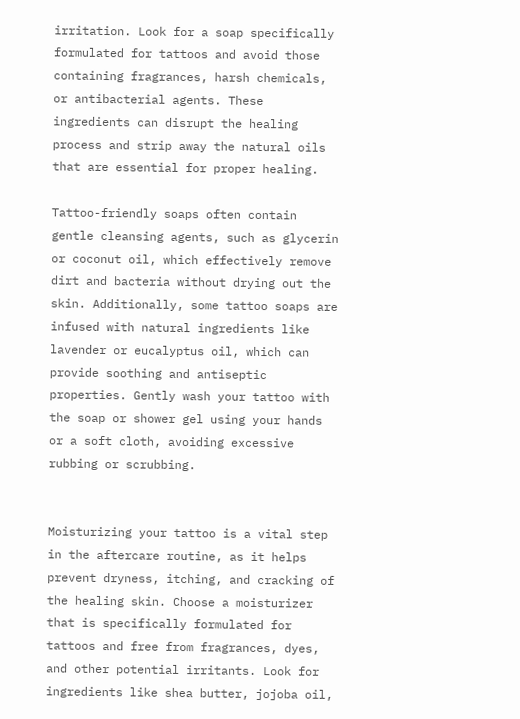irritation. Look for a soap specifically formulated for tattoos and avoid those containing fragrances, harsh chemicals, or antibacterial agents. These ingredients can disrupt the healing process and strip away the natural oils that are essential for proper healing.

Tattoo-friendly soaps often contain gentle cleansing agents, such as glycerin or coconut oil, which effectively remove dirt and bacteria without drying out the skin. Additionally, some tattoo soaps are infused with natural ingredients like lavender or eucalyptus oil, which can provide soothing and antiseptic properties. Gently wash your tattoo with the soap or shower gel using your hands or a soft cloth, avoiding excessive rubbing or scrubbing.


Moisturizing your tattoo is a vital step in the aftercare routine, as it helps prevent dryness, itching, and cracking of the healing skin. Choose a moisturizer that is specifically formulated for tattoos and free from fragrances, dyes, and other potential irritants. Look for ingredients like shea butter, jojoba oil,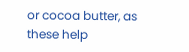or cocoa butter, as these help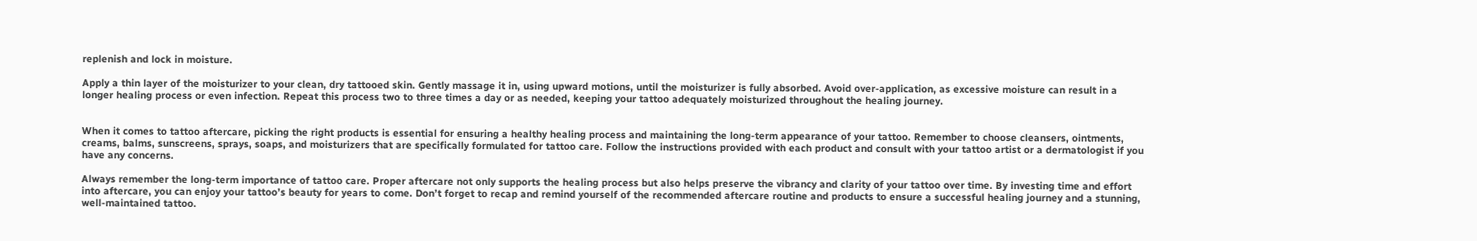replenish and lock in moisture.

Apply a thin layer of the moisturizer to your clean, dry tattooed skin. Gently massage it in, using upward motions, until the moisturizer is fully absorbed. Avoid over-application, as excessive moisture can result in a longer healing process or even infection. Repeat this process two to three times a day or as needed, keeping your tattoo adequately moisturized throughout the healing journey.


When it comes to tattoo aftercare, picking the right products is essential for ensuring a healthy healing process and maintaining the long-term appearance of your tattoo. Remember to choose cleansers, ointments, creams, balms, sunscreens, sprays, soaps, and moisturizers that are specifically formulated for tattoo care. Follow the instructions provided with each product and consult with your tattoo artist or a dermatologist if you have any concerns.

Always remember the long-term importance of tattoo care. Proper aftercare not only supports the healing process but also helps preserve the vibrancy and clarity of your tattoo over time. By investing time and effort into aftercare, you can enjoy your tattoo’s beauty for years to come. Don’t forget to recap and remind yourself of the recommended aftercare routine and products to ensure a successful healing journey and a stunning, well-maintained tattoo.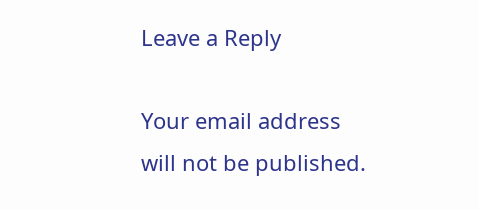Leave a Reply

Your email address will not be published.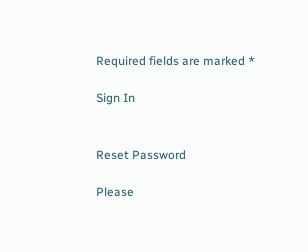Required fields are marked *

Sign In


Reset Password

Please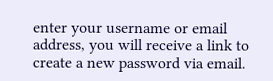enter your username or email address, you will receive a link to create a new password via email.